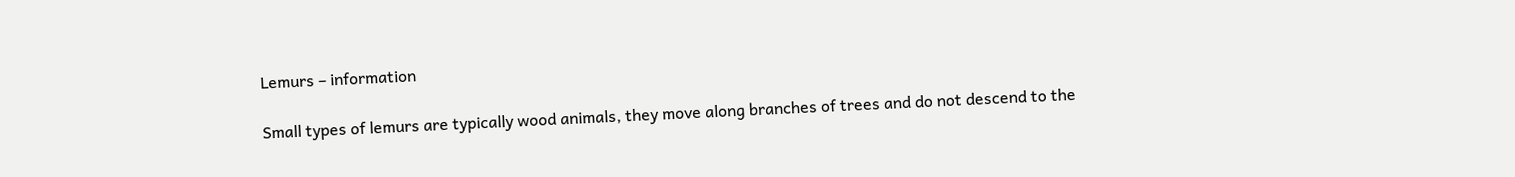Lemurs – information

Small types of lemurs are typically wood animals, they move along branches of trees and do not descend to the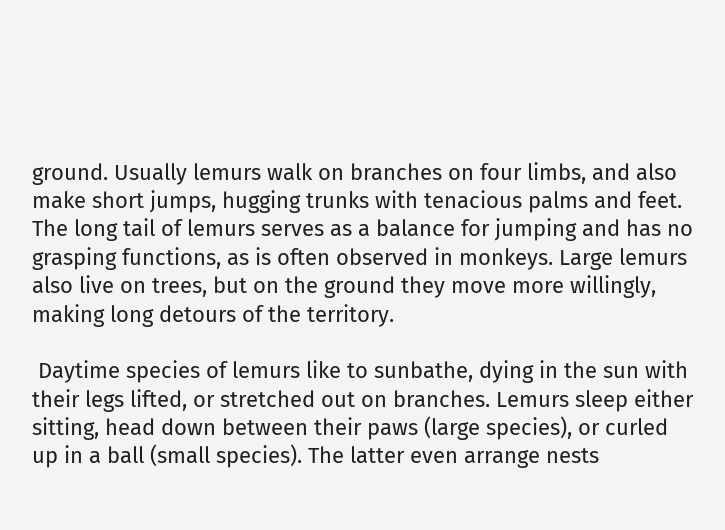ground. Usually lemurs walk on branches on four limbs, and also make short jumps, hugging trunks with tenacious palms and feet. The long tail of lemurs serves as a balance for jumping and has no grasping functions, as is often observed in monkeys. Large lemurs also live on trees, but on the ground they move more willingly, making long detours of the territory.

 Daytime species of lemurs like to sunbathe, dying in the sun with their legs lifted, or stretched out on branches. Lemurs sleep either sitting, head down between their paws (large species), or curled up in a ball (small species). The latter even arrange nests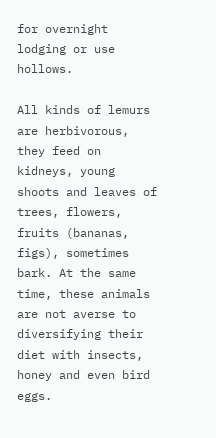for overnight lodging or use hollows.

All kinds of lemurs are herbivorous, they feed on kidneys, young shoots and leaves of trees, flowers, fruits (bananas, figs), sometimes bark. At the same time, these animals are not averse to diversifying their diet with insects, honey and even bird eggs.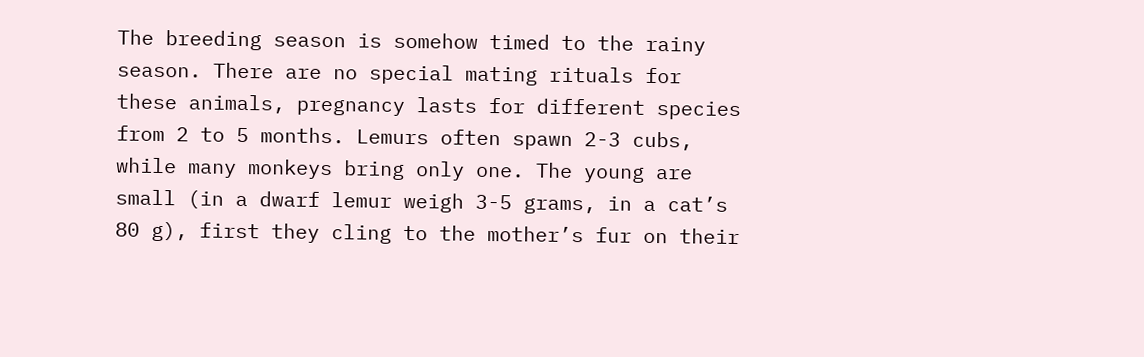The breeding season is somehow timed to the rainy season. There are no special mating rituals for these animals, pregnancy lasts for different species from 2 to 5 months. Lemurs often spawn 2-3 cubs, while many monkeys bring only one. The young are small (in a dwarf lemur weigh 3-5 grams, in a cat’s 80 g), first they cling to the mother’s fur on their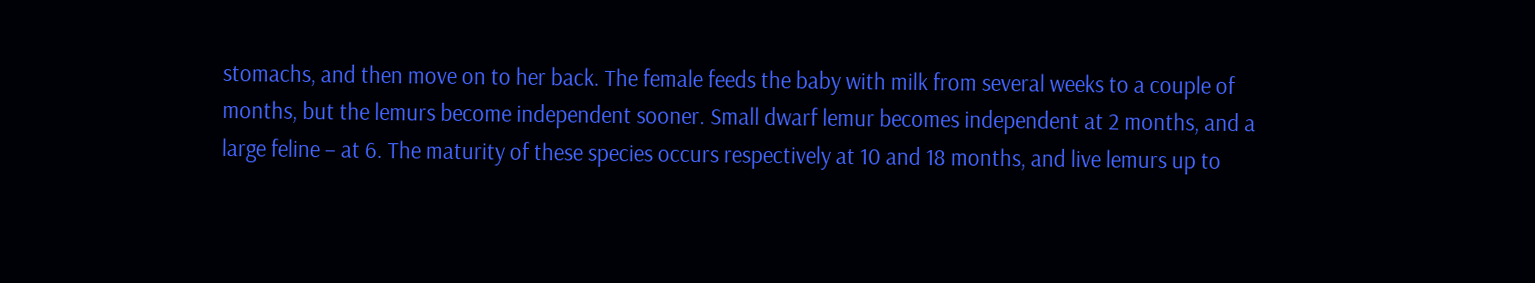stomachs, and then move on to her back. The female feeds the baby with milk from several weeks to a couple of months, but the lemurs become independent sooner. Small dwarf lemur becomes independent at 2 months, and a large feline – at 6. The maturity of these species occurs respectively at 10 and 18 months, and live lemurs up to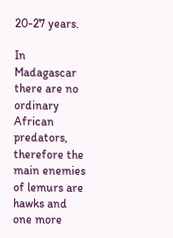20-27 years.

In Madagascar there are no ordinary African predators, therefore the main enemies of lemurs are hawks and one more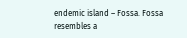endemic island – Fossa. Fossa resembles a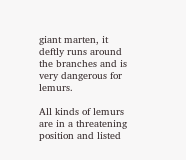giant marten, it deftly runs around the branches and is very dangerous for lemurs.

All kinds of lemurs are in a threatening position and listed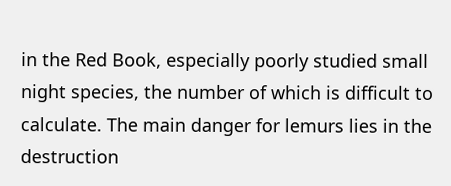in the Red Book, especially poorly studied small night species, the number of which is difficult to calculate. The main danger for lemurs lies in the destruction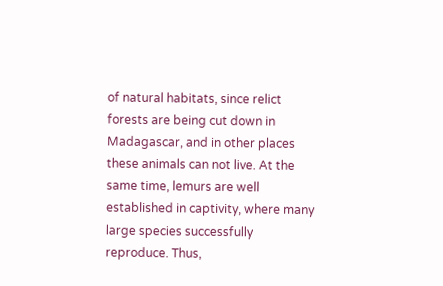of natural habitats, since relict forests are being cut down in Madagascar, and in other places these animals can not live. At the same time, lemurs are well established in captivity, where many large species successfully reproduce. Thus,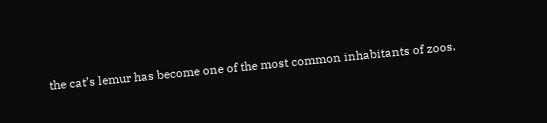the cat’s lemur has become one of the most common inhabitants of zoos.